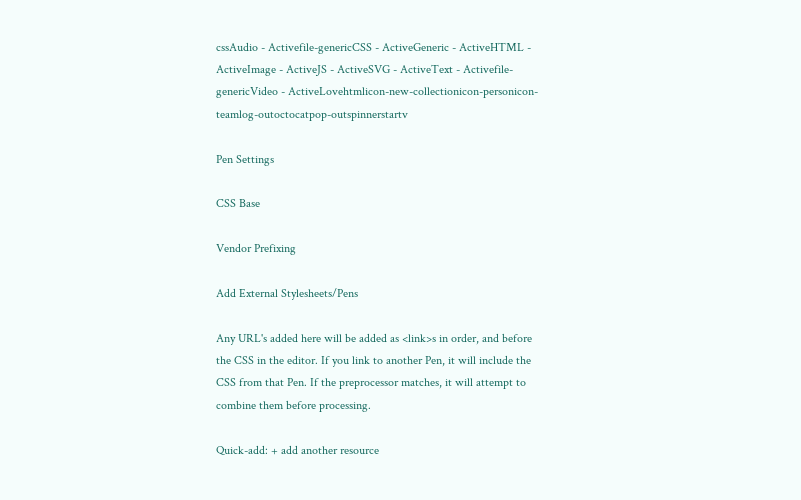cssAudio - Activefile-genericCSS - ActiveGeneric - ActiveHTML - ActiveImage - ActiveJS - ActiveSVG - ActiveText - Activefile-genericVideo - ActiveLovehtmlicon-new-collectionicon-personicon-teamlog-outoctocatpop-outspinnerstartv

Pen Settings

CSS Base

Vendor Prefixing

Add External Stylesheets/Pens

Any URL's added here will be added as <link>s in order, and before the CSS in the editor. If you link to another Pen, it will include the CSS from that Pen. If the preprocessor matches, it will attempt to combine them before processing.

Quick-add: + add another resource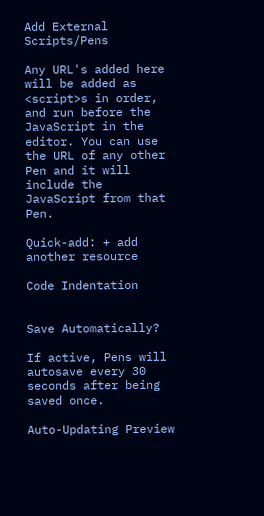Add External Scripts/Pens

Any URL's added here will be added as <script>s in order, and run before the JavaScript in the editor. You can use the URL of any other Pen and it will include the JavaScript from that Pen.

Quick-add: + add another resource

Code Indentation


Save Automatically?

If active, Pens will autosave every 30 seconds after being saved once.

Auto-Updating Preview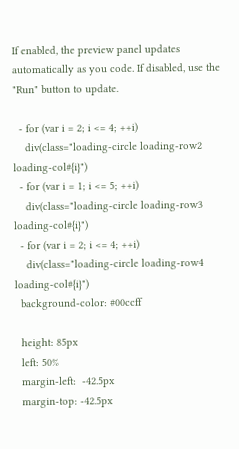If enabled, the preview panel updates automatically as you code. If disabled, use the "Run" button to update.

  - for (var i = 2; i <= 4; ++i)
    div(class="loading-circle loading-row2 loading-col#{i}")
  - for (var i = 1; i <= 5; ++i)
    div(class="loading-circle loading-row3 loading-col#{i}")
  - for (var i = 2; i <= 4; ++i)
    div(class="loading-circle loading-row4 loading-col#{i}")
  background-color: #00ccff

  height: 85px
  left: 50%
  margin-left:  -42.5px
  margin-top: -42.5px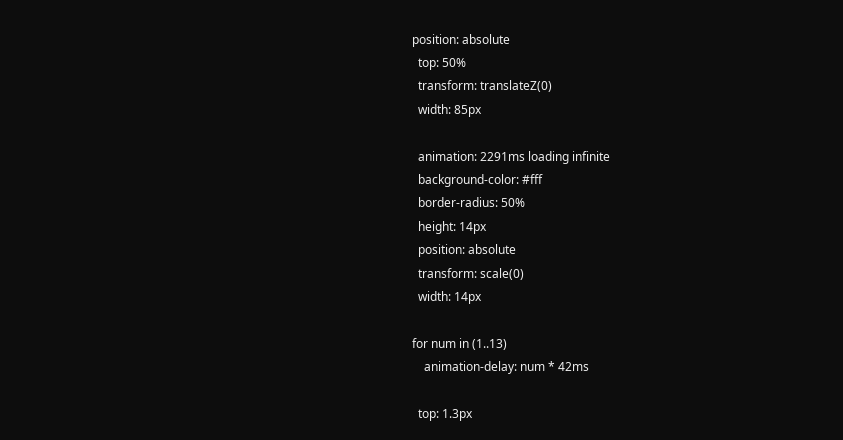position: absolute
  top: 50%
  transform: translateZ(0)
  width: 85px

  animation: 2291ms loading infinite
  background-color: #fff
  border-radius: 50%
  height: 14px
  position: absolute
  transform: scale(0)
  width: 14px

for num in (1..13)
    animation-delay: num * 42ms

  top: 1.3px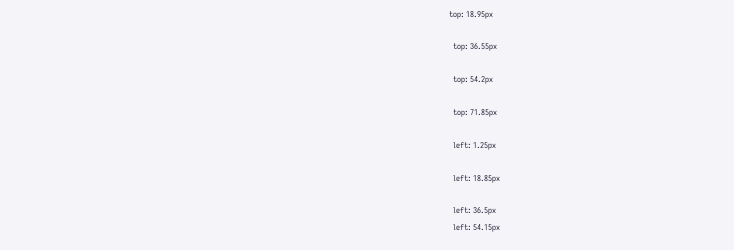top: 18.95px

  top: 36.55px

  top: 54.2px

  top: 71.85px

  left: 1.25px

  left: 18.85px

  left: 36.5px
  left: 54.15px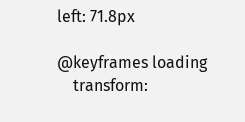left: 71.8px

@keyframes loading
    transform: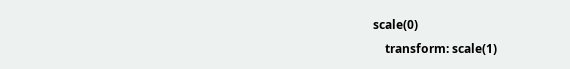scale(0)
    transform: scale(1)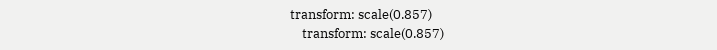transform: scale(0.857)
    transform: scale(0.857)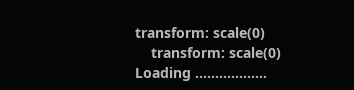transform: scale(0)
    transform: scale(0)
Loading ..................